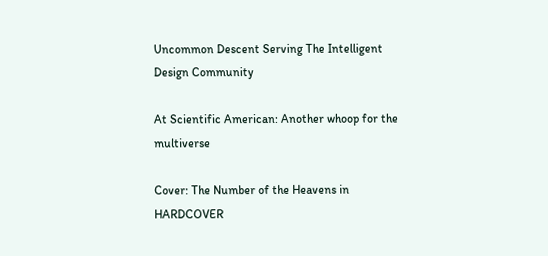Uncommon Descent Serving The Intelligent Design Community

At Scientific American: Another whoop for the multiverse

Cover: The Number of the Heavens in HARDCOVER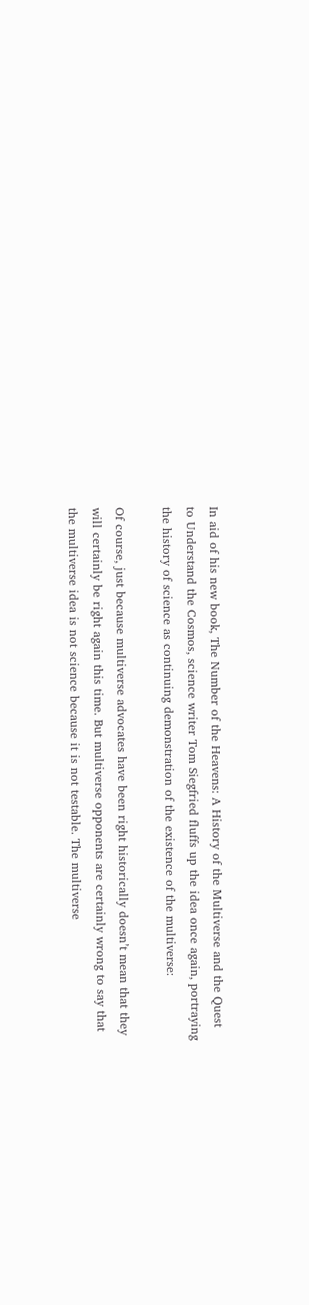In aid of his new book, The Number of the Heavens: A History of the Multiverse and the Quest to Understand the Cosmos, science writer Tom Siegfried fluffs up the idea once again, portraying the history of science as continuing demonstration of the existence of the multiverse:

Of course, just because multiverse advocates have been right historically doesn’t mean that they will certainly be right again this time. But multiverse opponents are certainly wrong to say that the multiverse idea is not science because it is not testable. The multiverse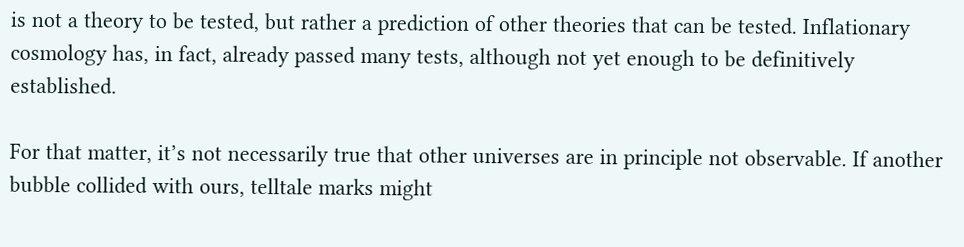is not a theory to be tested, but rather a prediction of other theories that can be tested. Inflationary cosmology has, in fact, already passed many tests, although not yet enough to be definitively established.

For that matter, it’s not necessarily true that other universes are in principle not observable. If another bubble collided with ours, telltale marks might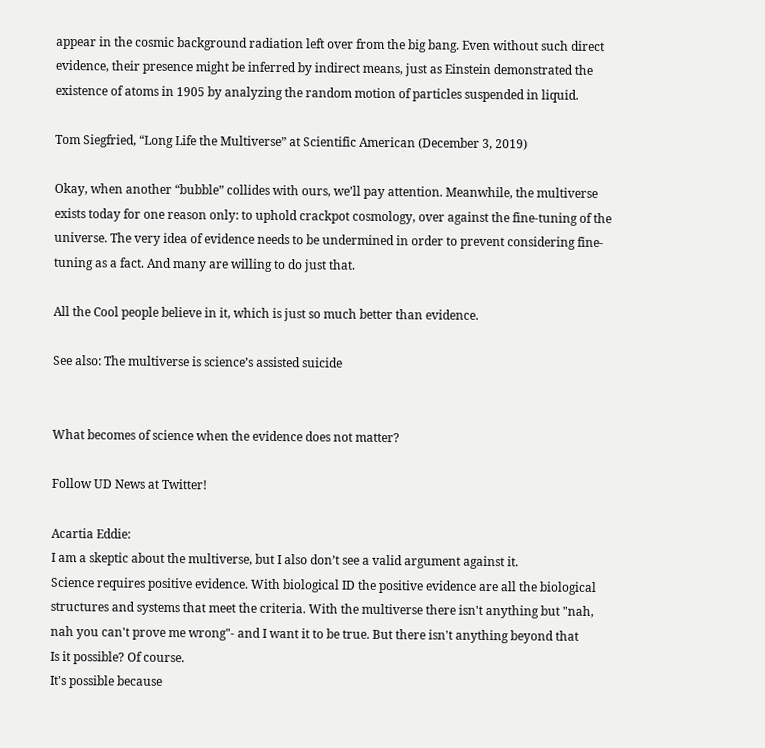appear in the cosmic background radiation left over from the big bang. Even without such direct evidence, their presence might be inferred by indirect means, just as Einstein demonstrated the existence of atoms in 1905 by analyzing the random motion of particles suspended in liquid.

Tom Siegfried, “Long Life the Multiverse” at Scientific American (December 3, 2019)

Okay, when another “bubble” collides with ours, we’ll pay attention. Meanwhile, the multiverse exists today for one reason only: to uphold crackpot cosmology, over against the fine-tuning of the universe. The very idea of evidence needs to be undermined in order to prevent considering fine-tuning as a fact. And many are willing to do just that.

All the Cool people believe in it, which is just so much better than evidence.

See also: The multiverse is science’s assisted suicide


What becomes of science when the evidence does not matter?

Follow UD News at Twitter!

Acartia Eddie:
I am a skeptic about the multiverse, but I also don’t see a valid argument against it.
Science requires positive evidence. With biological ID the positive evidence are all the biological structures and systems that meet the criteria. With the multiverse there isn't anything but "nah, nah you can't prove me wrong"- and I want it to be true. But there isn't anything beyond that
Is it possible? Of course.
It's possible because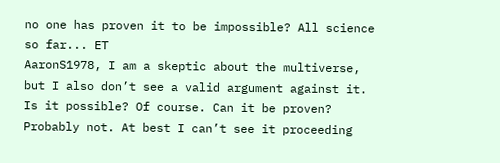no one has proven it to be impossible? All science so far... ET
AaronS1978, I am a skeptic about the multiverse, but I also don’t see a valid argument against it. Is it possible? Of course. Can it be proven? Probably not. At best I can’t see it proceeding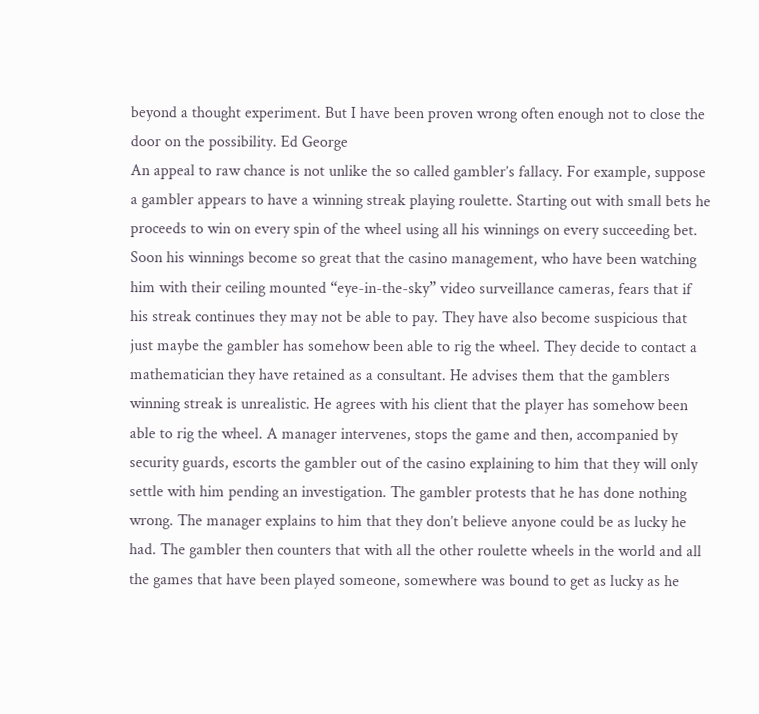beyond a thought experiment. But I have been proven wrong often enough not to close the door on the possibility. Ed George
An appeal to raw chance is not unlike the so called gambler’s fallacy. For example, suppose a gambler appears to have a winning streak playing roulette. Starting out with small bets he proceeds to win on every spin of the wheel using all his winnings on every succeeding bet. Soon his winnings become so great that the casino management, who have been watching him with their ceiling mounted “eye-in-the-sky” video surveillance cameras, fears that if his streak continues they may not be able to pay. They have also become suspicious that just maybe the gambler has somehow been able to rig the wheel. They decide to contact a mathematician they have retained as a consultant. He advises them that the gamblers winning streak is unrealistic. He agrees with his client that the player has somehow been able to rig the wheel. A manager intervenes, stops the game and then, accompanied by security guards, escorts the gambler out of the casino explaining to him that they will only settle with him pending an investigation. The gambler protests that he has done nothing wrong. The manager explains to him that they don’t believe anyone could be as lucky he had. The gambler then counters that with all the other roulette wheels in the world and all the games that have been played someone, somewhere was bound to get as lucky as he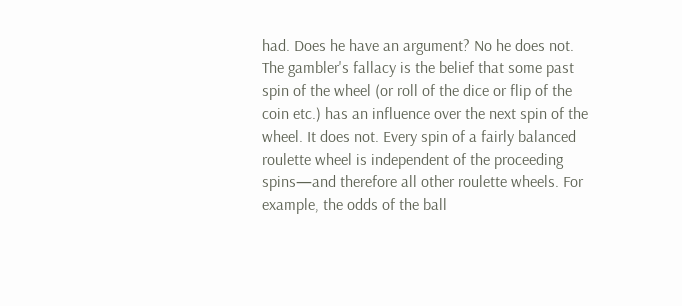had. Does he have an argument? No he does not. The gambler's fallacy is the belief that some past spin of the wheel (or roll of the dice or flip of the coin etc.) has an influence over the next spin of the wheel. It does not. Every spin of a fairly balanced roulette wheel is independent of the proceeding spins—and therefore all other roulette wheels. For example, the odds of the ball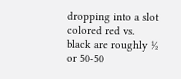dropping into a slot colored red vs. black are roughly ½ or 50-50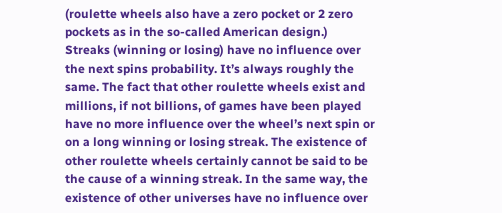(roulette wheels also have a zero pocket or 2 zero pockets as in the so-called American design.) Streaks (winning or losing) have no influence over the next spins probability. It’s always roughly the same. The fact that other roulette wheels exist and millions, if not billions, of games have been played have no more influence over the wheel’s next spin or on a long winning or losing streak. The existence of other roulette wheels certainly cannot be said to be the cause of a winning streak. In the same way, the existence of other universes have no influence over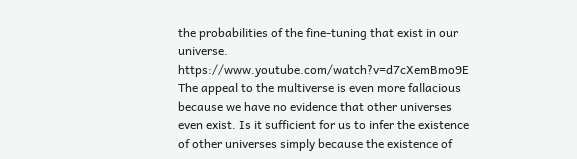the probabilities of the fine-tuning that exist in our universe. https://www.youtube.com/watch?v=d7cXemBmo9E The appeal to the multiverse is even more fallacious because we have no evidence that other universes even exist. Is it sufficient for us to infer the existence of other universes simply because the existence of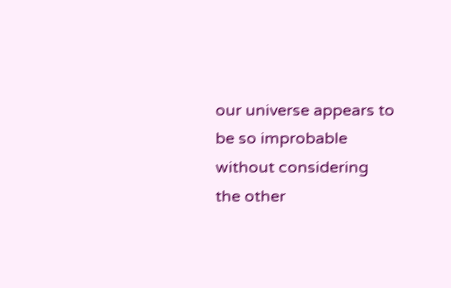our universe appears to be so improbable without considering the other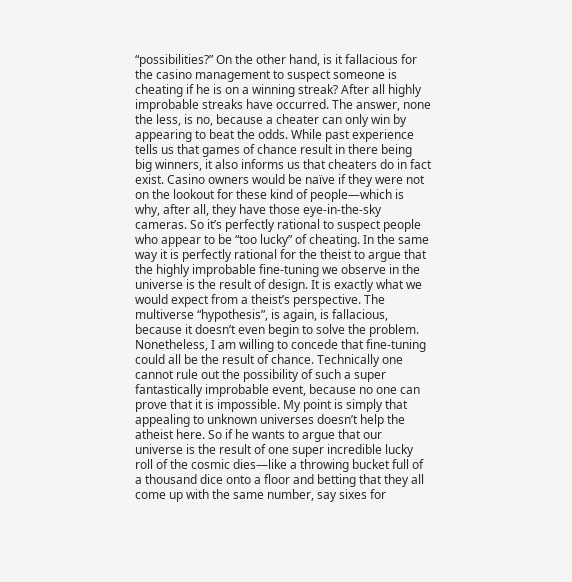“possibilities?” On the other hand, is it fallacious for the casino management to suspect someone is cheating if he is on a winning streak? After all highly improbable streaks have occurred. The answer, none the less, is no, because a cheater can only win by appearing to beat the odds. While past experience tells us that games of chance result in there being big winners, it also informs us that cheaters do in fact exist. Casino owners would be naïve if they were not on the lookout for these kind of people—which is why, after all, they have those eye-in-the-sky cameras. So it’s perfectly rational to suspect people who appear to be “too lucky” of cheating. In the same way it is perfectly rational for the theist to argue that the highly improbable fine-tuning we observe in the universe is the result of design. It is exactly what we would expect from a theist’s perspective. The multiverse “hypothesis”, is again, is fallacious, because it doesn’t even begin to solve the problem. Nonetheless, I am willing to concede that fine-tuning could all be the result of chance. Technically one cannot rule out the possibility of such a super fantastically improbable event, because no one can prove that it is impossible. My point is simply that appealing to unknown universes doesn’t help the atheist here. So if he wants to argue that our universe is the result of one super incredible lucky roll of the cosmic dies—like a throwing bucket full of a thousand dice onto a floor and betting that they all come up with the same number, say sixes for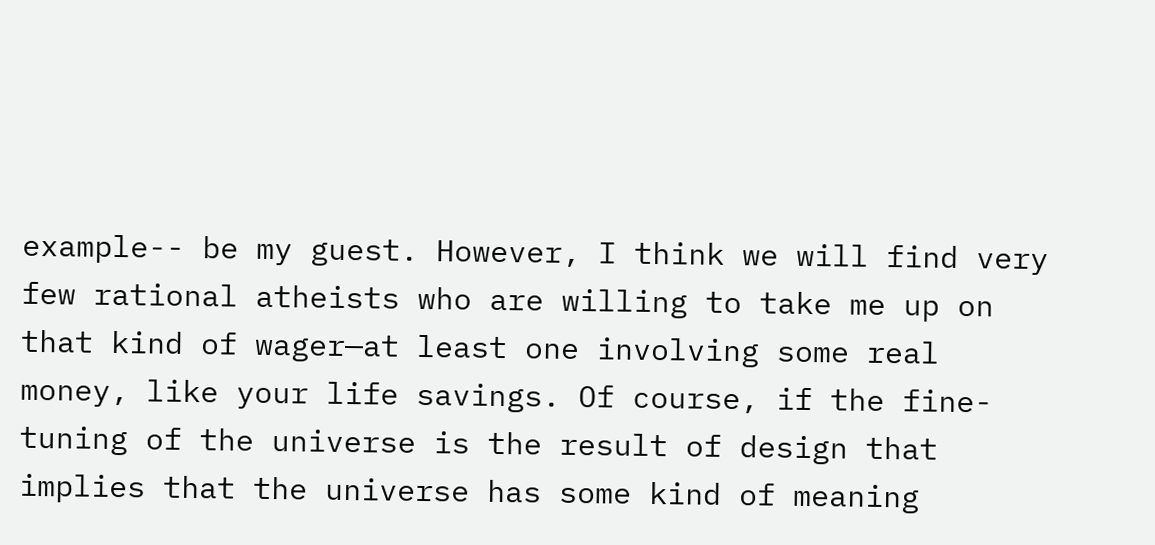example-- be my guest. However, I think we will find very few rational atheists who are willing to take me up on that kind of wager—at least one involving some real money, like your life savings. Of course, if the fine-tuning of the universe is the result of design that implies that the universe has some kind of meaning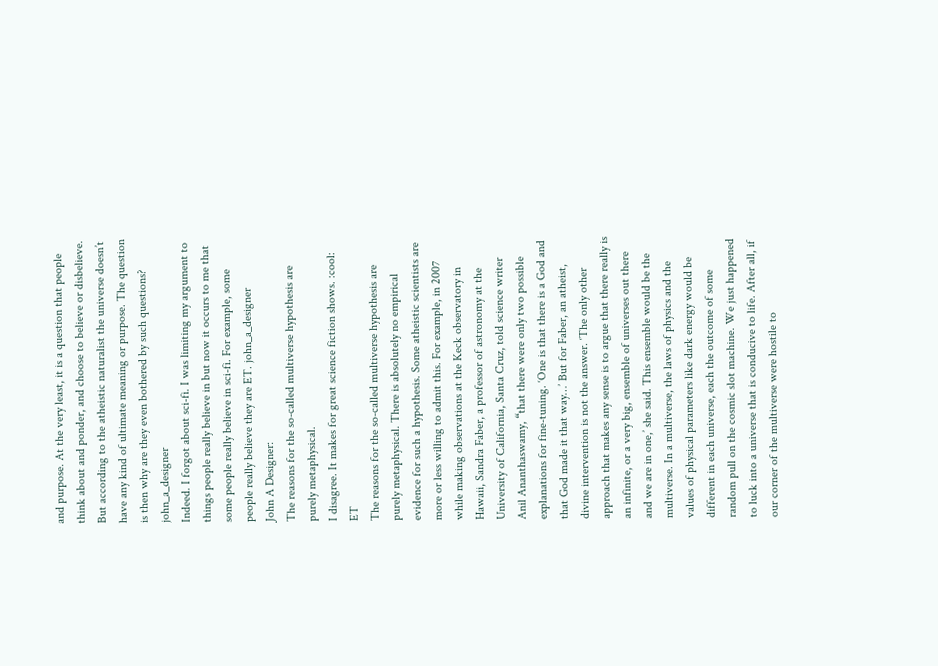and purpose. At the very least, it is a question that people think about and ponder, and choose to believe or disbelieve. But according to the atheistic naturalist the universe doesn’t have any kind of ultimate meaning or purpose. The question is then why are they even bothered by such questions? john_a_designer
Indeed. I forgot about sci-fi. I was limiting my argument to things people really believe in but now it occurs to me that some people really believe in sci-fi. For example, some people really believe they are ET. john_a_designer
John A Designer:
The reasons for the so-called multiverse hypothesis are purely metaphysical.
I disagree. It makes for great science fiction shows. :cool: ET
The reasons for the so-called multiverse hypothesis are purely metaphysical. There is absolutely no empirical evidence for such a hypothesis. Some atheistic scientists are more or less willing to admit this. For example, in 2007 while making observations at the Keck observatory in Hawaii, Sandra Faber, a professor of astronomy at the University of California, Santa Cruz, told science writer Anil Ananthaswamy, “that there were only two possible explanations for fine-tuning. ‘One is that there is a God and that God made it that way…’ But for Faber, an atheist, divine intervention is not the answer. ‘The only other approach that makes any sense is to argue that there really is an infinite, or a very big, ensemble of universes out there and we are in one,’ she said. This ensemble would be the multiverse. In a multiverse, the laws of physics and the values of physical parameters like dark energy would be different in each universe, each the outcome of some random pull on the cosmic slot machine. We just happened to luck into a universe that is conducive to life. After all, if our corner of the multiverse were hostile to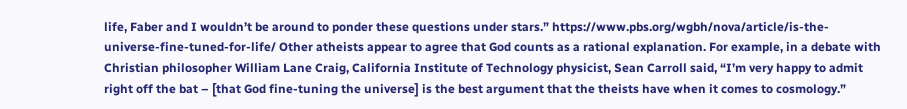life, Faber and I wouldn’t be around to ponder these questions under stars.” https://www.pbs.org/wgbh/nova/article/is-the-universe-fine-tuned-for-life/ Other atheists appear to agree that God counts as a rational explanation. For example, in a debate with Christian philosopher William Lane Craig, California Institute of Technology physicist, Sean Carroll said, “I’m very happy to admit right off the bat – [that God fine-tuning the universe] is the best argument that the theists have when it comes to cosmology.”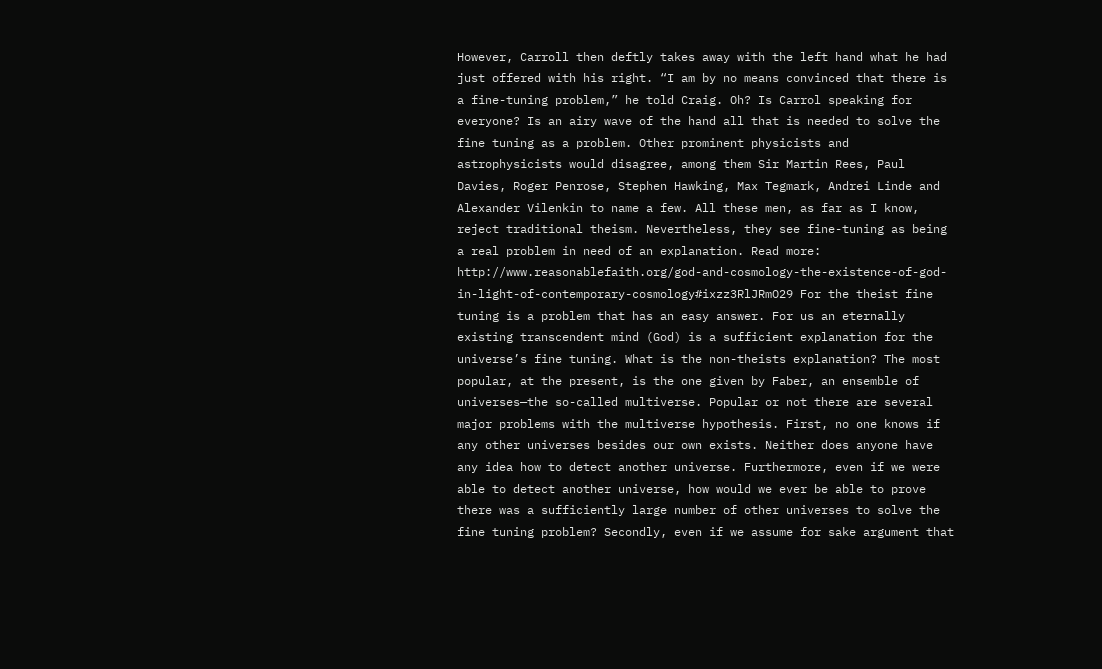However, Carroll then deftly takes away with the left hand what he had just offered with his right. “I am by no means convinced that there is a fine-tuning problem,” he told Craig. Oh? Is Carrol speaking for everyone? Is an airy wave of the hand all that is needed to solve the fine tuning as a problem. Other prominent physicists and astrophysicists would disagree, among them Sir Martin Rees, Paul Davies, Roger Penrose, Stephen Hawking, Max Tegmark, Andrei Linde and Alexander Vilenkin to name a few. All these men, as far as I know, reject traditional theism. Nevertheless, they see fine-tuning as being a real problem in need of an explanation. Read more: http://www.reasonablefaith.org/god-and-cosmology-the-existence-of-god-in-light-of-contemporary-cosmology#ixzz3RlJRmO29 For the theist fine tuning is a problem that has an easy answer. For us an eternally existing transcendent mind (God) is a sufficient explanation for the universe’s fine tuning. What is the non-theists explanation? The most popular, at the present, is the one given by Faber, an ensemble of universes—the so-called multiverse. Popular or not there are several major problems with the multiverse hypothesis. First, no one knows if any other universes besides our own exists. Neither does anyone have any idea how to detect another universe. Furthermore, even if we were able to detect another universe, how would we ever be able to prove there was a sufficiently large number of other universes to solve the fine tuning problem? Secondly, even if we assume for sake argument that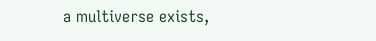a multiverse exists,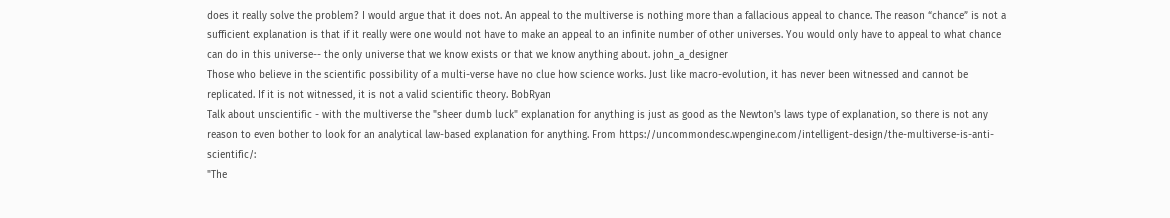does it really solve the problem? I would argue that it does not. An appeal to the multiverse is nothing more than a fallacious appeal to chance. The reason “chance” is not a sufficient explanation is that if it really were one would not have to make an appeal to an infinite number of other universes. You would only have to appeal to what chance can do in this universe-- the only universe that we know exists or that we know anything about. john_a_designer
Those who believe in the scientific possibility of a multi-verse have no clue how science works. Just like macro-evolution, it has never been witnessed and cannot be replicated. If it is not witnessed, it is not a valid scientific theory. BobRyan
Talk about unscientific - with the multiverse the "sheer dumb luck" explanation for anything is just as good as the Newton's laws type of explanation, so there is not any reason to even bother to look for an analytical law-based explanation for anything. From https://uncommondesc.wpengine.com/intelligent-design/the-multiverse-is-anti-scientific/:
"The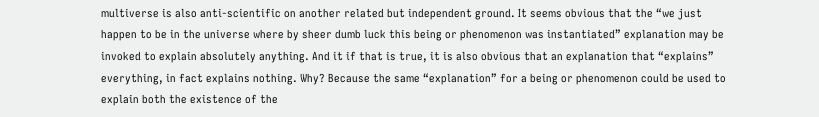multiverse is also anti-scientific on another related but independent ground. It seems obvious that the “we just happen to be in the universe where by sheer dumb luck this being or phenomenon was instantiated” explanation may be invoked to explain absolutely anything. And it if that is true, it is also obvious that an explanation that “explains” everything, in fact explains nothing. Why? Because the same “explanation” for a being or phenomenon could be used to explain both the existence of the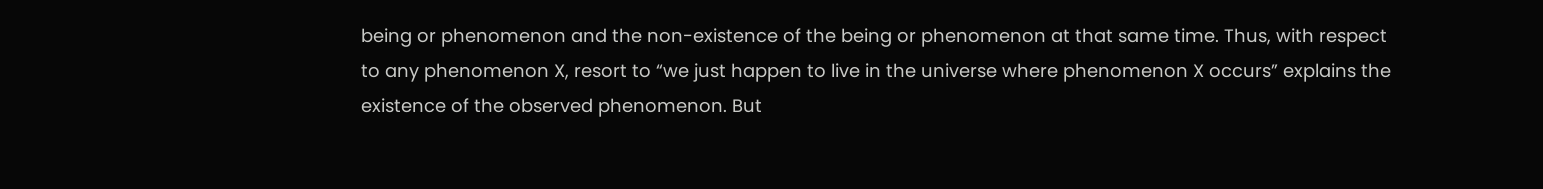being or phenomenon and the non-existence of the being or phenomenon at that same time. Thus, with respect to any phenomenon X, resort to “we just happen to live in the universe where phenomenon X occurs” explains the existence of the observed phenomenon. But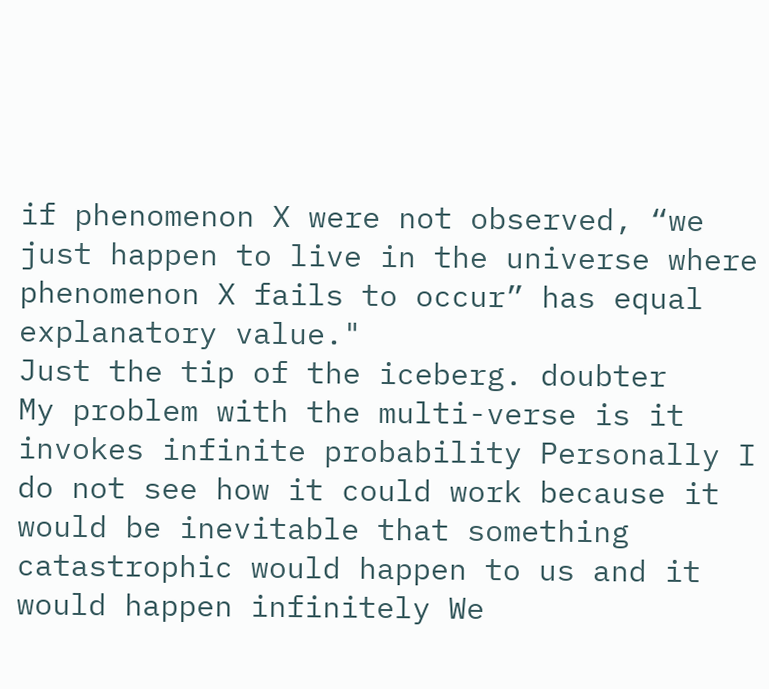if phenomenon X were not observed, “we just happen to live in the universe where phenomenon X fails to occur” has equal explanatory value."
Just the tip of the iceberg. doubter
My problem with the multi-verse is it invokes infinite probability Personally I do not see how it could work because it would be inevitable that something catastrophic would happen to us and it would happen infinitely We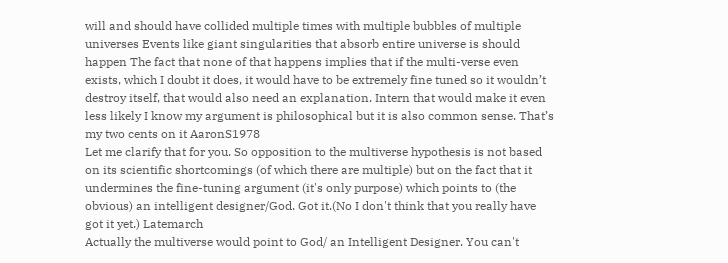will and should have collided multiple times with multiple bubbles of multiple universes Events like giant singularities that absorb entire universe is should happen The fact that none of that happens implies that if the multi-verse even exists, which I doubt it does, it would have to be extremely fine tuned so it wouldn’t destroy itself, that would also need an explanation. Intern that would make it even less likely I know my argument is philosophical but it is also common sense. That’s my two cents on it AaronS1978
Let me clarify that for you. So opposition to the multiverse hypothesis is not based on its scientific shortcomings (of which there are multiple) but on the fact that it undermines the fine-tuning argument (it's only purpose) which points to (the obvious) an intelligent designer/God. Got it.(No I don't think that you really have got it yet.) Latemarch
Actually the multiverse would point to God/ an Intelligent Designer. You can't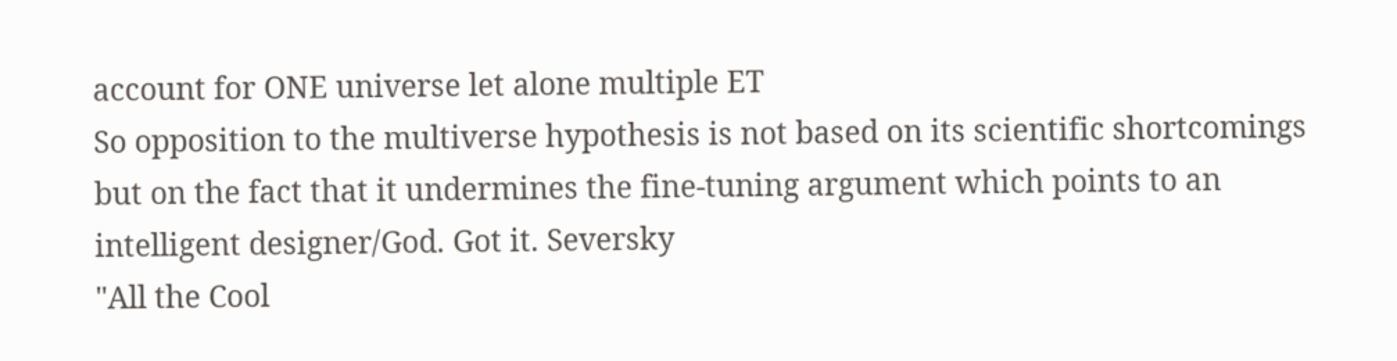account for ONE universe let alone multiple ET
So opposition to the multiverse hypothesis is not based on its scientific shortcomings but on the fact that it undermines the fine-tuning argument which points to an intelligent designer/God. Got it. Seversky
"All the Cool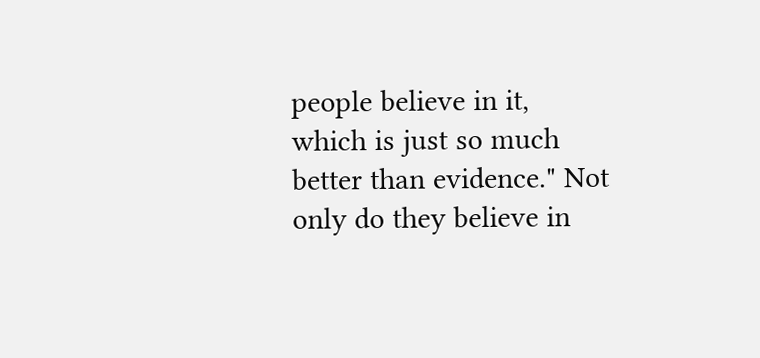people believe in it, which is just so much better than evidence." Not only do they believe in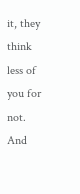it, they think less of you for not. And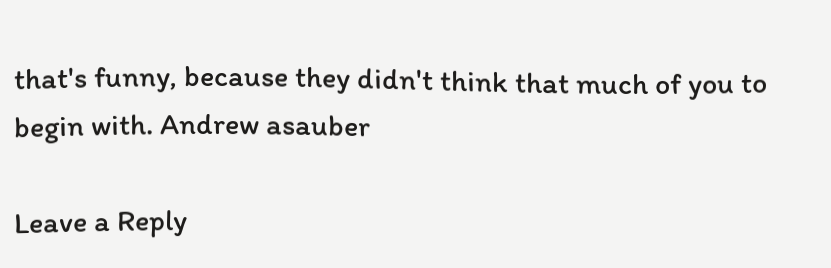that's funny, because they didn't think that much of you to begin with. Andrew asauber

Leave a Reply